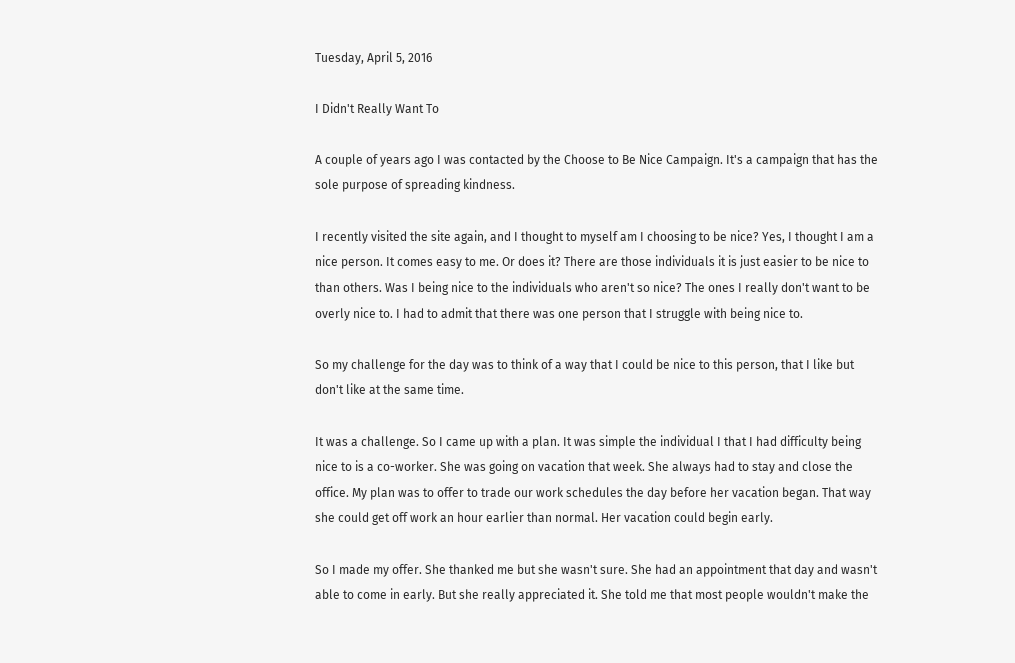Tuesday, April 5, 2016

I Didn't Really Want To

A couple of years ago I was contacted by the Choose to Be Nice Campaign. It's a campaign that has the sole purpose of spreading kindness.

I recently visited the site again, and I thought to myself am I choosing to be nice? Yes, I thought I am a nice person. It comes easy to me. Or does it? There are those individuals it is just easier to be nice to than others. Was I being nice to the individuals who aren't so nice? The ones I really don't want to be overly nice to. I had to admit that there was one person that I struggle with being nice to.

So my challenge for the day was to think of a way that I could be nice to this person, that I like but don't like at the same time.

It was a challenge. So I came up with a plan. It was simple the individual I that I had difficulty being nice to is a co-worker. She was going on vacation that week. She always had to stay and close the office. My plan was to offer to trade our work schedules the day before her vacation began. That way she could get off work an hour earlier than normal. Her vacation could begin early.

So I made my offer. She thanked me but she wasn't sure. She had an appointment that day and wasn't able to come in early. But she really appreciated it. She told me that most people wouldn't make the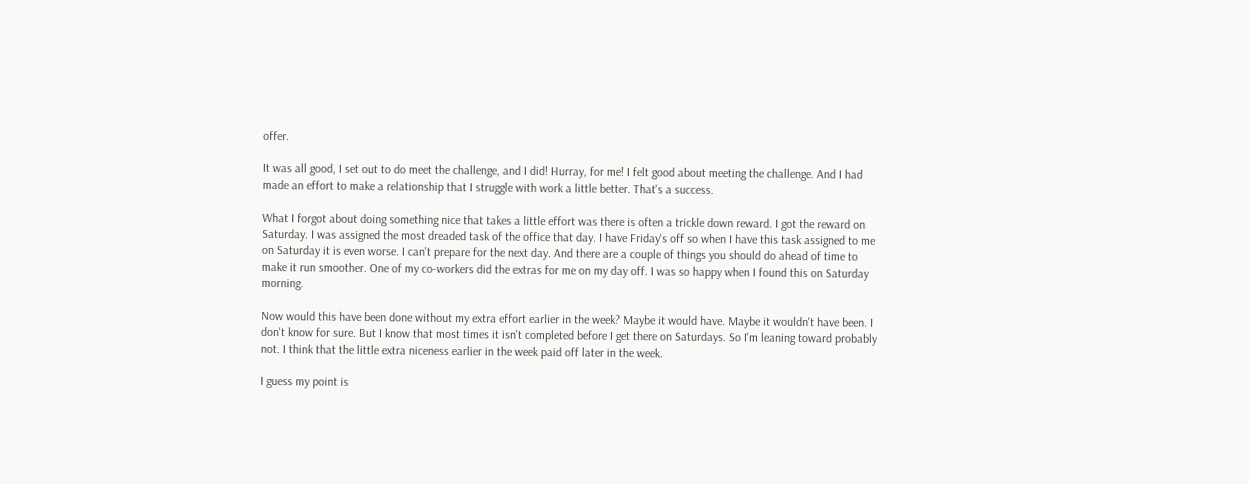offer.

It was all good, I set out to do meet the challenge, and I did! Hurray, for me! I felt good about meeting the challenge. And I had made an effort to make a relationship that I struggle with work a little better. That's a success.

What I forgot about doing something nice that takes a little effort was there is often a trickle down reward. I got the reward on Saturday. I was assigned the most dreaded task of the office that day. I have Friday's off so when I have this task assigned to me on Saturday it is even worse. I can't prepare for the next day. And there are a couple of things you should do ahead of time to make it run smoother. One of my co-workers did the extras for me on my day off. I was so happy when I found this on Saturday morning.

Now would this have been done without my extra effort earlier in the week? Maybe it would have. Maybe it wouldn't have been. I don't know for sure. But I know that most times it isn't completed before I get there on Saturdays. So I'm leaning toward probably not. I think that the little extra niceness earlier in the week paid off later in the week.

I guess my point is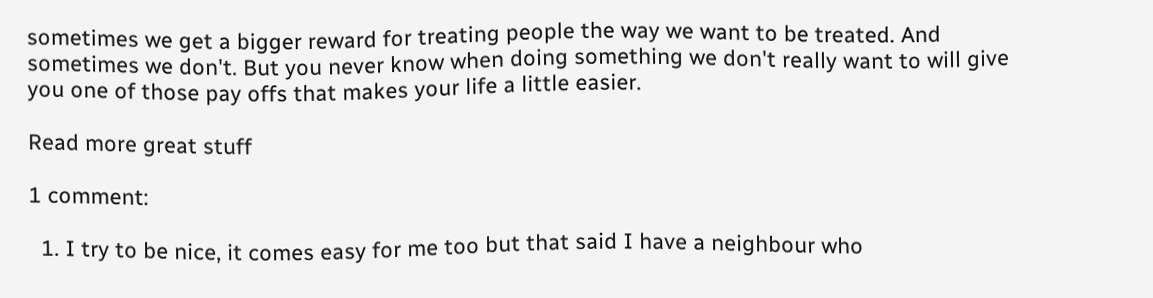sometimes we get a bigger reward for treating people the way we want to be treated. And sometimes we don't. But you never know when doing something we don't really want to will give you one of those pay offs that makes your life a little easier.

Read more great stuff

1 comment:

  1. I try to be nice, it comes easy for me too but that said I have a neighbour who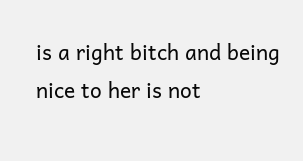is a right bitch and being nice to her is not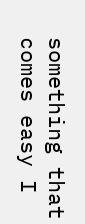something that comes easy I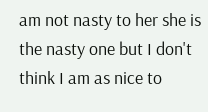am not nasty to her she is the nasty one but I don't think I am as nice to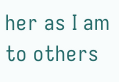her as I am to others